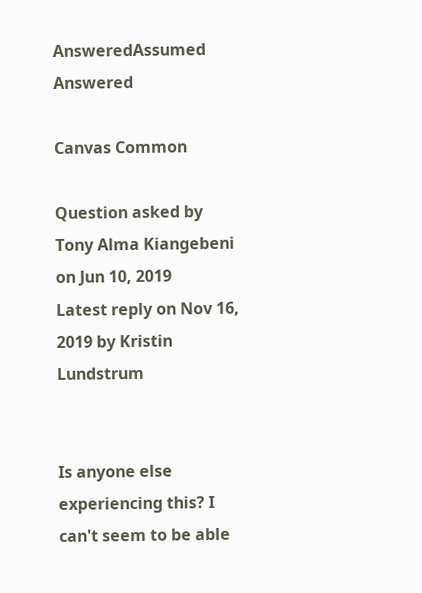AnsweredAssumed Answered

Canvas Common

Question asked by Tony Alma Kiangebeni on Jun 10, 2019
Latest reply on Nov 16, 2019 by Kristin Lundstrum


Is anyone else experiencing this? I can't seem to be able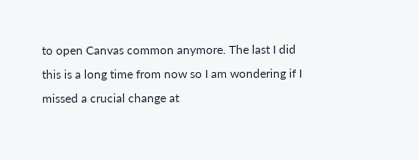to open Canvas common anymore. The last I did this is a long time from now so I am wondering if I missed a crucial change at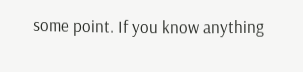some point. If you know anything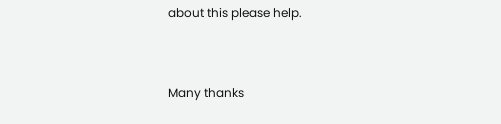about this please help.


Many thanks